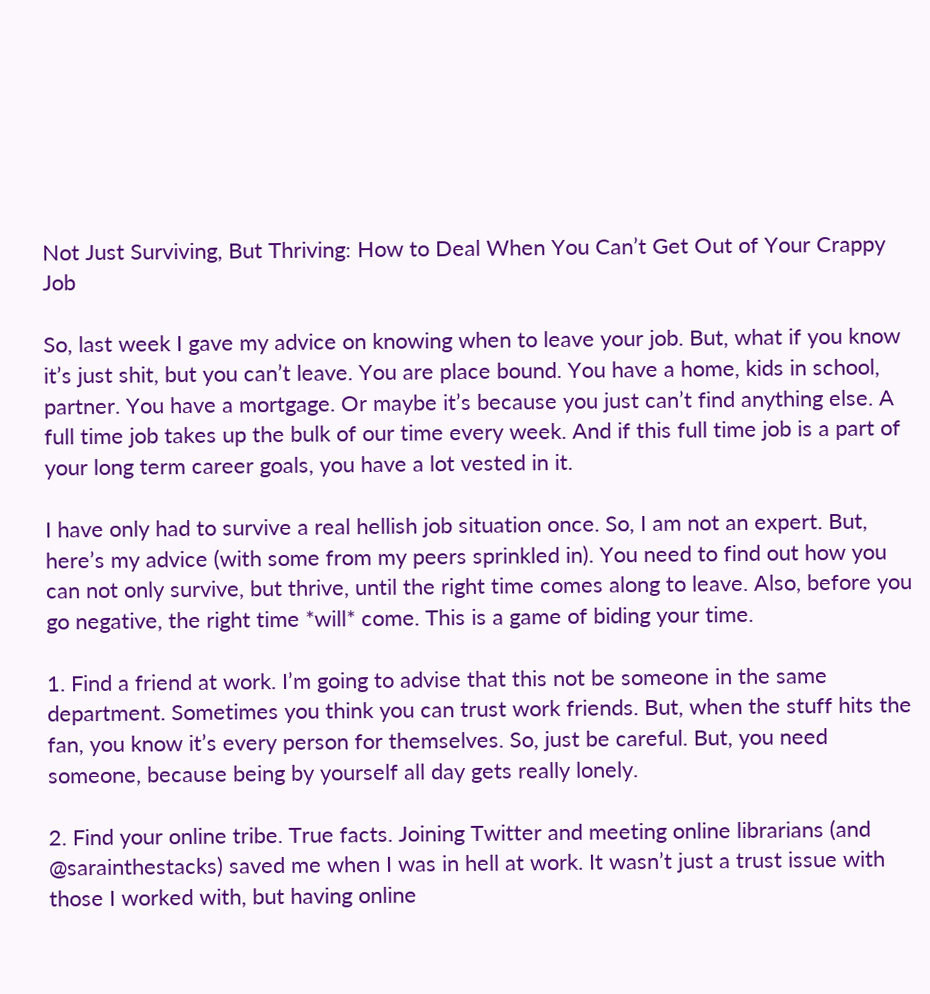Not Just Surviving, But Thriving: How to Deal When You Can’t Get Out of Your Crappy Job

So, last week I gave my advice on knowing when to leave your job. But, what if you know it’s just shit, but you can’t leave. You are place bound. You have a home, kids in school, partner. You have a mortgage. Or maybe it’s because you just can’t find anything else. A full time job takes up the bulk of our time every week. And if this full time job is a part of your long term career goals, you have a lot vested in it.

I have only had to survive a real hellish job situation once. So, I am not an expert. But, here’s my advice (with some from my peers sprinkled in). You need to find out how you can not only survive, but thrive, until the right time comes along to leave. Also, before you go negative, the right time *will* come. This is a game of biding your time.

1. Find a friend at work. I’m going to advise that this not be someone in the same department. Sometimes you think you can trust work friends. But, when the stuff hits the fan, you know it’s every person for themselves. So, just be careful. But, you need someone, because being by yourself all day gets really lonely.

2. Find your online tribe. True facts. Joining Twitter and meeting online librarians (and @sarainthestacks) saved me when I was in hell at work. It wasn’t just a trust issue with those I worked with, but having online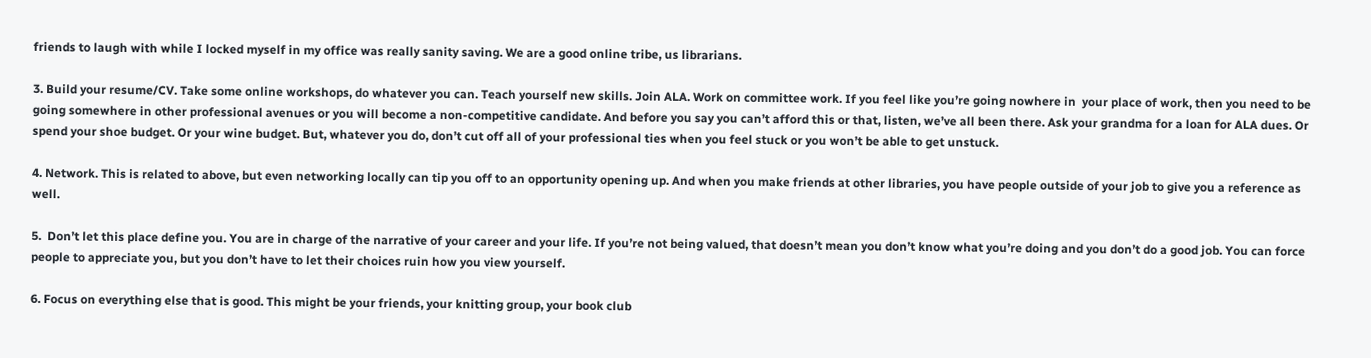friends to laugh with while I locked myself in my office was really sanity saving. We are a good online tribe, us librarians.

3. Build your resume/CV. Take some online workshops, do whatever you can. Teach yourself new skills. Join ALA. Work on committee work. If you feel like you’re going nowhere in  your place of work, then you need to be going somewhere in other professional avenues or you will become a non-competitive candidate. And before you say you can’t afford this or that, listen, we’ve all been there. Ask your grandma for a loan for ALA dues. Or spend your shoe budget. Or your wine budget. But, whatever you do, don’t cut off all of your professional ties when you feel stuck or you won’t be able to get unstuck.

4. Network. This is related to above, but even networking locally can tip you off to an opportunity opening up. And when you make friends at other libraries, you have people outside of your job to give you a reference as well.

5.  Don’t let this place define you. You are in charge of the narrative of your career and your life. If you’re not being valued, that doesn’t mean you don’t know what you’re doing and you don’t do a good job. You can force people to appreciate you, but you don’t have to let their choices ruin how you view yourself.

6. Focus on everything else that is good. This might be your friends, your knitting group, your book club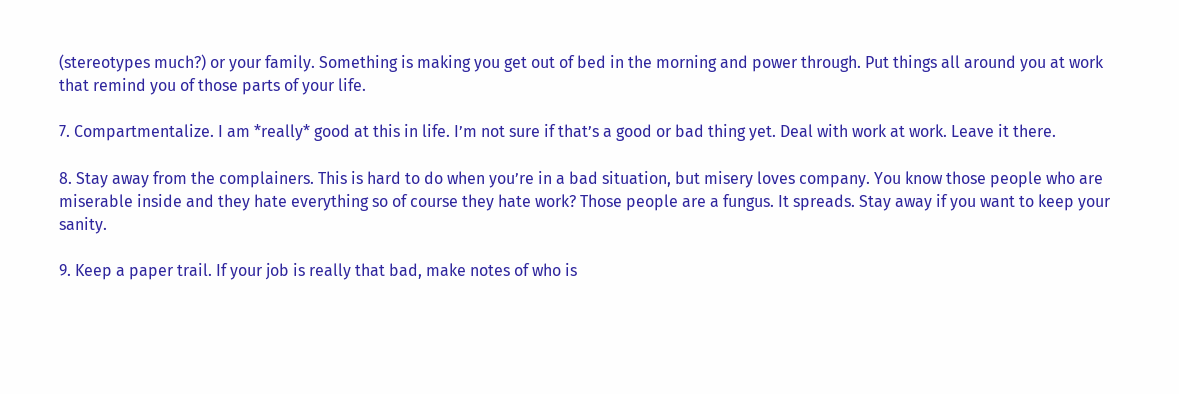(stereotypes much?) or your family. Something is making you get out of bed in the morning and power through. Put things all around you at work that remind you of those parts of your life.

7. Compartmentalize. I am *really* good at this in life. I’m not sure if that’s a good or bad thing yet. Deal with work at work. Leave it there.

8. Stay away from the complainers. This is hard to do when you’re in a bad situation, but misery loves company. You know those people who are miserable inside and they hate everything so of course they hate work? Those people are a fungus. It spreads. Stay away if you want to keep your sanity.

9. Keep a paper trail. If your job is really that bad, make notes of who is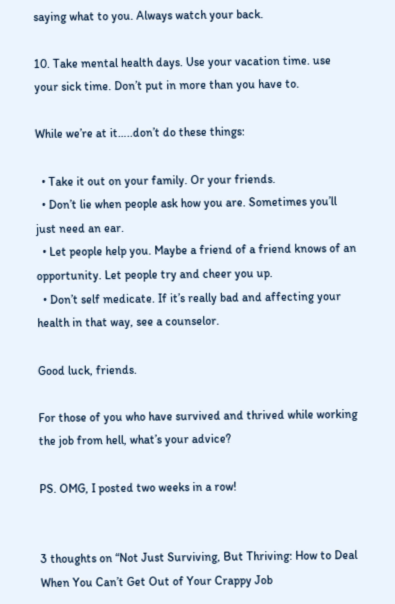saying what to you. Always watch your back.

10. Take mental health days. Use your vacation time. use your sick time. Don’t put in more than you have to.

While we’re at it…..don’t do these things:

  • Take it out on your family. Or your friends.
  • Don’t lie when people ask how you are. Sometimes you’ll just need an ear.
  • Let people help you. Maybe a friend of a friend knows of an opportunity. Let people try and cheer you up.
  • Don’t self medicate. If it’s really bad and affecting your health in that way, see a counselor.

Good luck, friends.

For those of you who have survived and thrived while working the job from hell, what’s your advice?

PS. OMG, I posted two weeks in a row!


3 thoughts on “Not Just Surviving, But Thriving: How to Deal When You Can’t Get Out of Your Crappy Job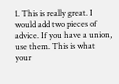1. This is really great. I would add two pieces of advice. If you have a union, use them. This is what your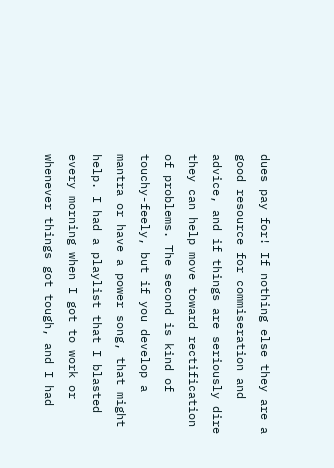dues pay for! If nothing else they are a good resource for commiseration and advice, and if things are seriously dire they can help move toward rectification of problems. The second is kind of touchy-feely, but if you develop a mantra or have a power song, that might help. I had a playlist that I blasted every morning when I got to work or whenever things got tough, and I had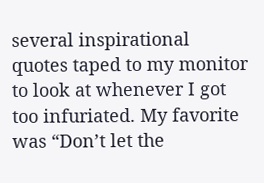several inspirational quotes taped to my monitor to look at whenever I got too infuriated. My favorite was “Don’t let the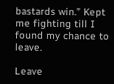bastards win.” Kept me fighting till I found my chance to leave.

Leave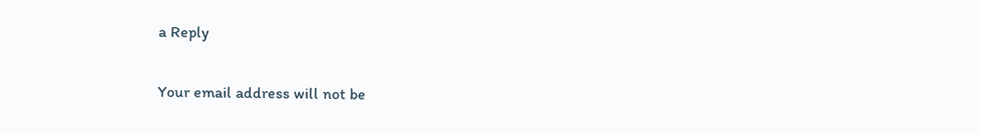a Reply

Your email address will not be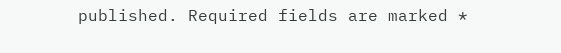published. Required fields are marked *